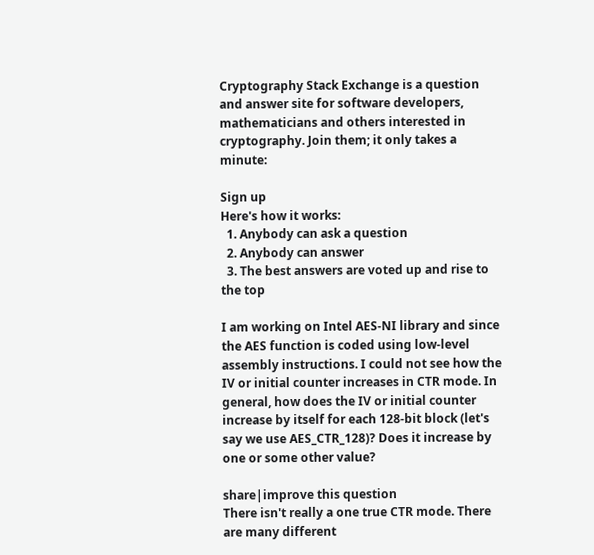Cryptography Stack Exchange is a question and answer site for software developers, mathematicians and others interested in cryptography. Join them; it only takes a minute:

Sign up
Here's how it works:
  1. Anybody can ask a question
  2. Anybody can answer
  3. The best answers are voted up and rise to the top

I am working on Intel AES-NI library and since the AES function is coded using low-level assembly instructions. I could not see how the IV or initial counter increases in CTR mode. In general, how does the IV or initial counter increase by itself for each 128-bit block (let's say we use AES_CTR_128)? Does it increase by one or some other value?

share|improve this question
There isn't really a one true CTR mode. There are many different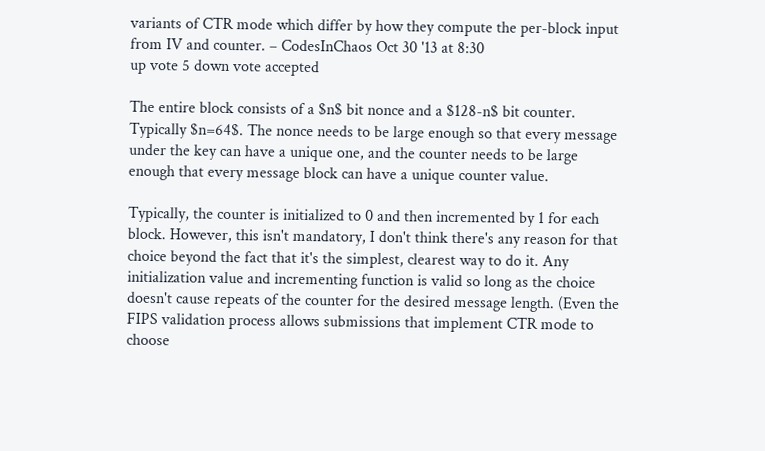variants of CTR mode which differ by how they compute the per-block input from IV and counter. – CodesInChaos Oct 30 '13 at 8:30
up vote 5 down vote accepted

The entire block consists of a $n$ bit nonce and a $128-n$ bit counter. Typically $n=64$. The nonce needs to be large enough so that every message under the key can have a unique one, and the counter needs to be large enough that every message block can have a unique counter value.

Typically, the counter is initialized to 0 and then incremented by 1 for each block. However, this isn't mandatory, I don't think there's any reason for that choice beyond the fact that it's the simplest, clearest way to do it. Any initialization value and incrementing function is valid so long as the choice doesn't cause repeats of the counter for the desired message length. (Even the FIPS validation process allows submissions that implement CTR mode to choose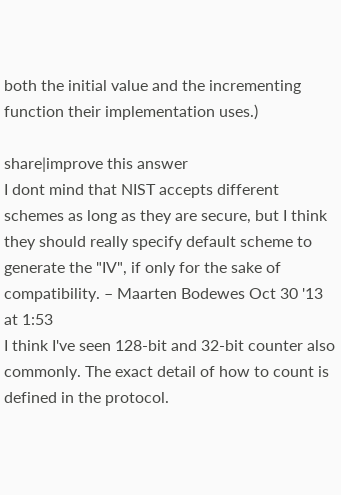both the initial value and the incrementing function their implementation uses.)

share|improve this answer
I dont mind that NIST accepts different schemes as long as they are secure, but I think they should really specify default scheme to generate the "IV", if only for the sake of compatibility. – Maarten Bodewes Oct 30 '13 at 1:53
I think I've seen 128-bit and 32-bit counter also commonly. The exact detail of how to count is defined in the protocol.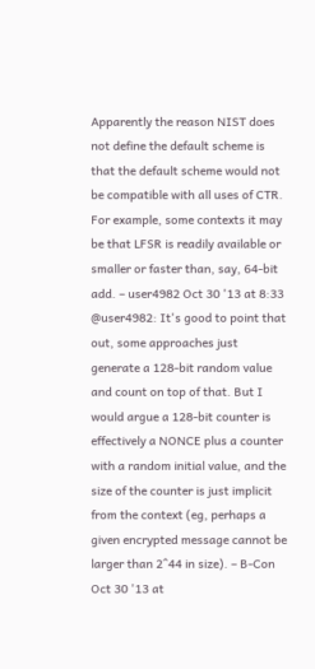Apparently the reason NIST does not define the default scheme is that the default scheme would not be compatible with all uses of CTR. For example, some contexts it may be that LFSR is readily available or smaller or faster than, say, 64-bit add. – user4982 Oct 30 '13 at 8:33
@user4982: It's good to point that out, some approaches just generate a 128-bit random value and count on top of that. But I would argue a 128-bit counter is effectively a NONCE plus a counter with a random initial value, and the size of the counter is just implicit from the context (eg, perhaps a given encrypted message cannot be larger than 2^44 in size). – B-Con Oct 30 '13 at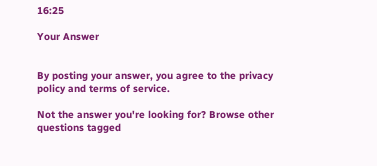16:25

Your Answer


By posting your answer, you agree to the privacy policy and terms of service.

Not the answer you're looking for? Browse other questions tagged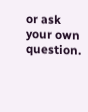or ask your own question.